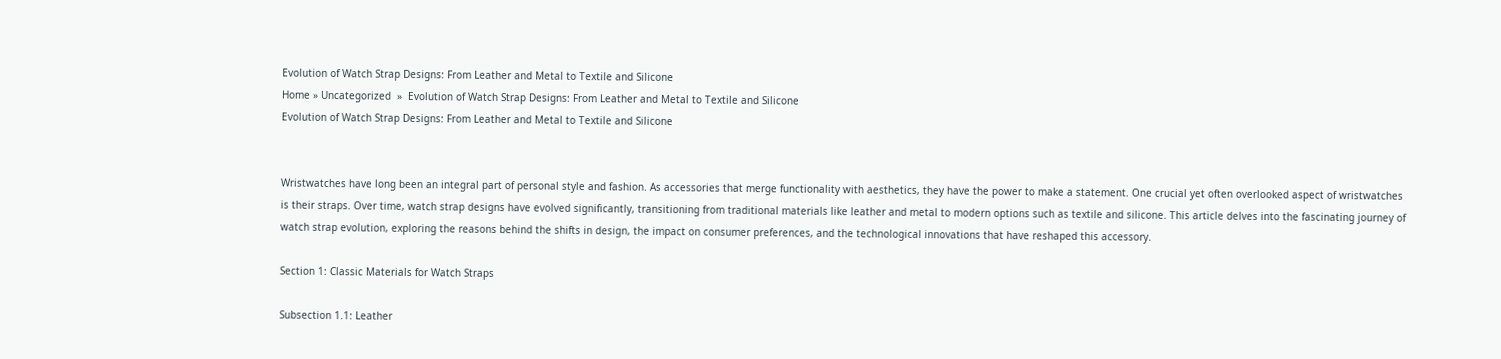Evolution of Watch Strap Designs: From Leather and Metal to Textile and Silicone
Home » Uncategorized  »  Evolution of Watch Strap Designs: From Leather and Metal to Textile and Silicone
Evolution of Watch Strap Designs: From Leather and Metal to Textile and Silicone


Wristwatches have long been an integral part of personal style and fashion. As accessories that merge functionality with aesthetics, they have the power to make a statement. One crucial yet often overlooked aspect of wristwatches is their straps. Over time, watch strap designs have evolved significantly, transitioning from traditional materials like leather and metal to modern options such as textile and silicone. This article delves into the fascinating journey of watch strap evolution, exploring the reasons behind the shifts in design, the impact on consumer preferences, and the technological innovations that have reshaped this accessory.

Section 1: Classic Materials for Watch Straps

Subsection 1.1: Leather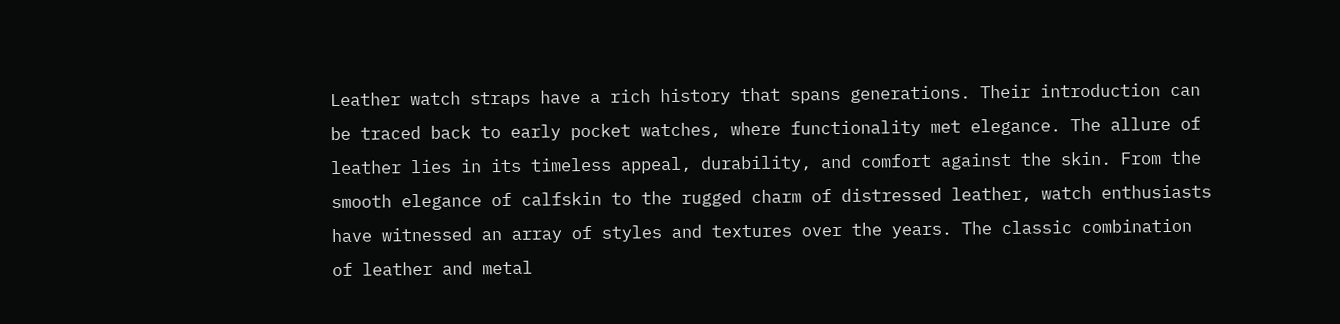Leather watch straps have a rich history that spans generations. Their introduction can be traced back to early pocket watches, where functionality met elegance. The allure of leather lies in its timeless appeal, durability, and comfort against the skin. From the smooth elegance of calfskin to the rugged charm of distressed leather, watch enthusiasts have witnessed an array of styles and textures over the years. The classic combination of leather and metal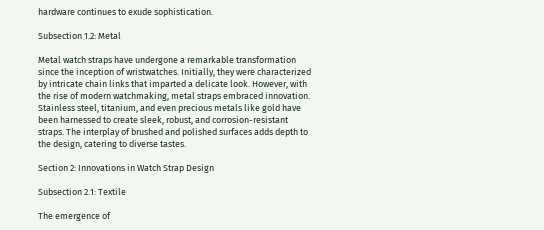hardware continues to exude sophistication.

Subsection 1.2: Metal

Metal watch straps have undergone a remarkable transformation since the inception of wristwatches. Initially, they were characterized by intricate chain links that imparted a delicate look. However, with the rise of modern watchmaking, metal straps embraced innovation. Stainless steel, titanium, and even precious metals like gold have been harnessed to create sleek, robust, and corrosion-resistant straps. The interplay of brushed and polished surfaces adds depth to the design, catering to diverse tastes.

Section 2: Innovations in Watch Strap Design

Subsection 2.1: Textile

The emergence of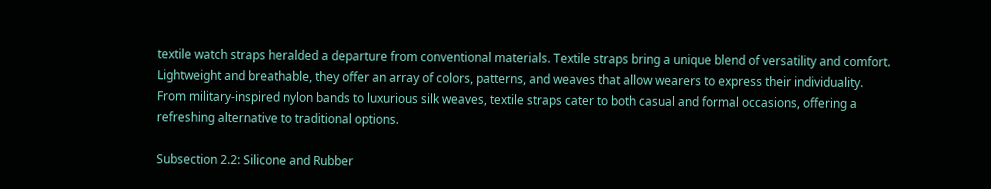textile watch straps heralded a departure from conventional materials. Textile straps bring a unique blend of versatility and comfort. Lightweight and breathable, they offer an array of colors, patterns, and weaves that allow wearers to express their individuality. From military-inspired nylon bands to luxurious silk weaves, textile straps cater to both casual and formal occasions, offering a refreshing alternative to traditional options.

Subsection 2.2: Silicone and Rubber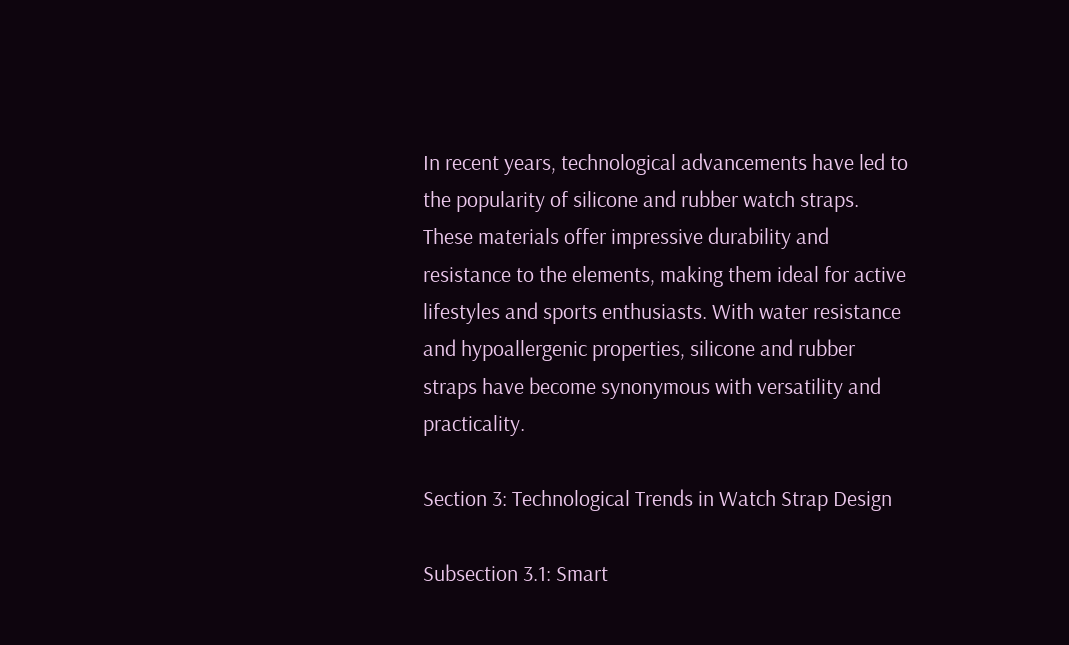In recent years, technological advancements have led to the popularity of silicone and rubber watch straps. These materials offer impressive durability and resistance to the elements, making them ideal for active lifestyles and sports enthusiasts. With water resistance and hypoallergenic properties, silicone and rubber straps have become synonymous with versatility and practicality.

Section 3: Technological Trends in Watch Strap Design

Subsection 3.1: Smart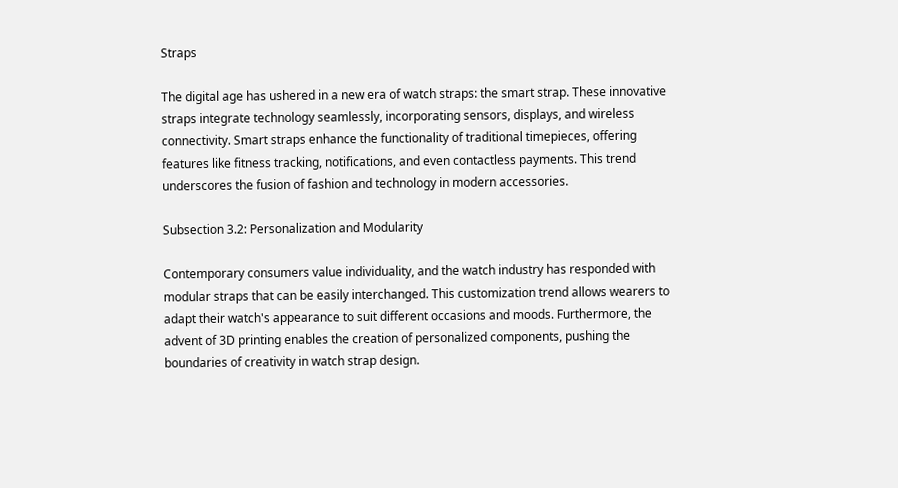Straps

The digital age has ushered in a new era of watch straps: the smart strap. These innovative straps integrate technology seamlessly, incorporating sensors, displays, and wireless connectivity. Smart straps enhance the functionality of traditional timepieces, offering features like fitness tracking, notifications, and even contactless payments. This trend underscores the fusion of fashion and technology in modern accessories.

Subsection 3.2: Personalization and Modularity

Contemporary consumers value individuality, and the watch industry has responded with modular straps that can be easily interchanged. This customization trend allows wearers to adapt their watch's appearance to suit different occasions and moods. Furthermore, the advent of 3D printing enables the creation of personalized components, pushing the boundaries of creativity in watch strap design.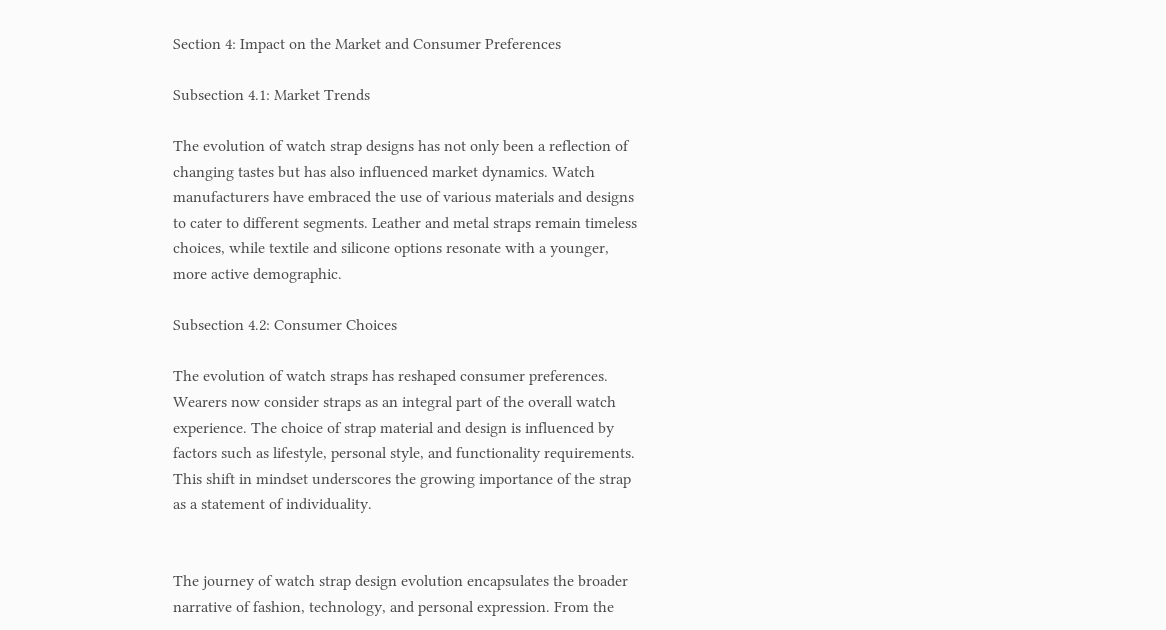Section 4: Impact on the Market and Consumer Preferences

Subsection 4.1: Market Trends

The evolution of watch strap designs has not only been a reflection of changing tastes but has also influenced market dynamics. Watch manufacturers have embraced the use of various materials and designs to cater to different segments. Leather and metal straps remain timeless choices, while textile and silicone options resonate with a younger, more active demographic.

Subsection 4.2: Consumer Choices

The evolution of watch straps has reshaped consumer preferences. Wearers now consider straps as an integral part of the overall watch experience. The choice of strap material and design is influenced by factors such as lifestyle, personal style, and functionality requirements. This shift in mindset underscores the growing importance of the strap as a statement of individuality.


The journey of watch strap design evolution encapsulates the broader narrative of fashion, technology, and personal expression. From the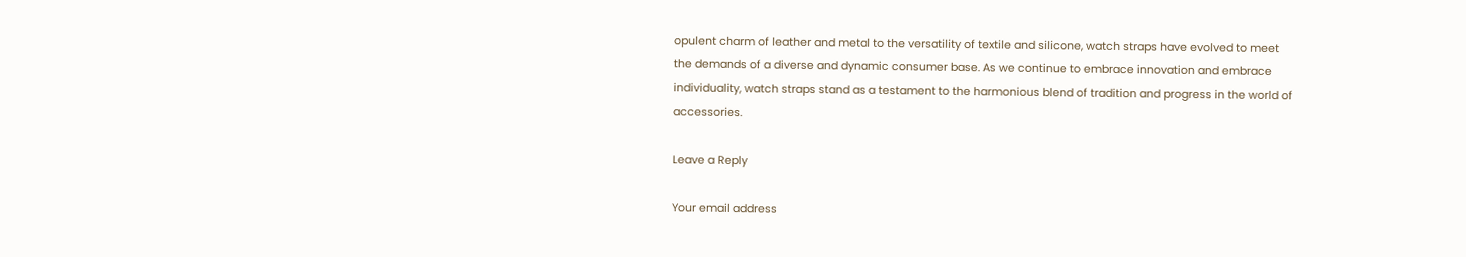opulent charm of leather and metal to the versatility of textile and silicone, watch straps have evolved to meet the demands of a diverse and dynamic consumer base. As we continue to embrace innovation and embrace individuality, watch straps stand as a testament to the harmonious blend of tradition and progress in the world of accessories.

Leave a Reply

Your email address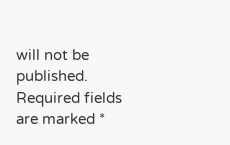will not be published. Required fields are marked *